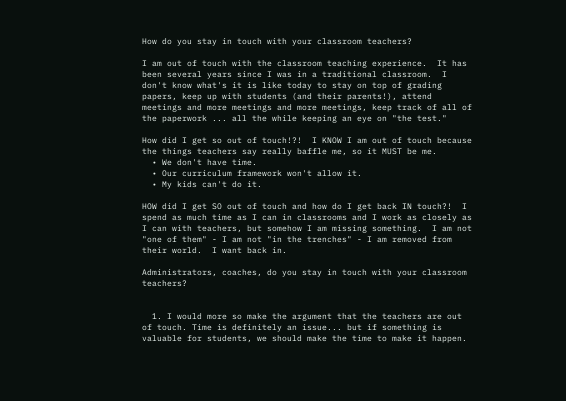How do you stay in touch with your classroom teachers?

I am out of touch with the classroom teaching experience.  It has been several years since I was in a traditional classroom.  I don't know what's it is like today to stay on top of grading papers, keep up with students (and their parents!), attend meetings and more meetings and more meetings, keep track of all of the paperwork ... all the while keeping an eye on "the test."

How did I get so out of touch!?!  I KNOW I am out of touch because the things teachers say really baffle me, so it MUST be me.
  • We don't have time.
  • Our curriculum framework won't allow it.
  • My kids can't do it.

HOW did I get SO out of touch and how do I get back IN touch?!  I spend as much time as I can in classrooms and I work as closely as I can with teachers, but somehow I am missing something.  I am not "one of them" - I am not "in the trenches" - I am removed from their world.  I want back in.

Administrators, coaches, do you stay in touch with your classroom teachers?


  1. I would more so make the argument that the teachers are out of touch. Time is definitely an issue... but if something is valuable for students, we should make the time to make it happen.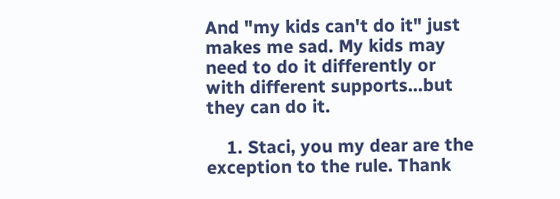And "my kids can't do it" just makes me sad. My kids may need to do it differently or with different supports...but they can do it.

    1. Staci, you my dear are the exception to the rule. Thank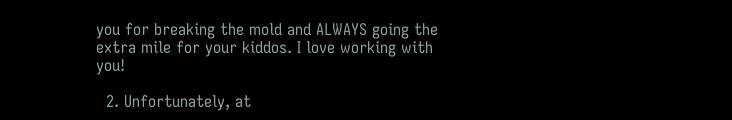you for breaking the mold and ALWAYS going the extra mile for your kiddos. I love working with you!

  2. Unfortunately, at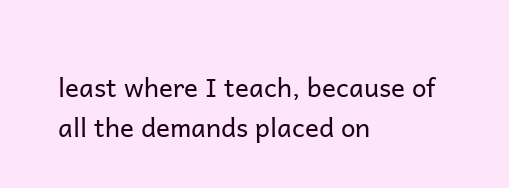least where I teach, because of all the demands placed on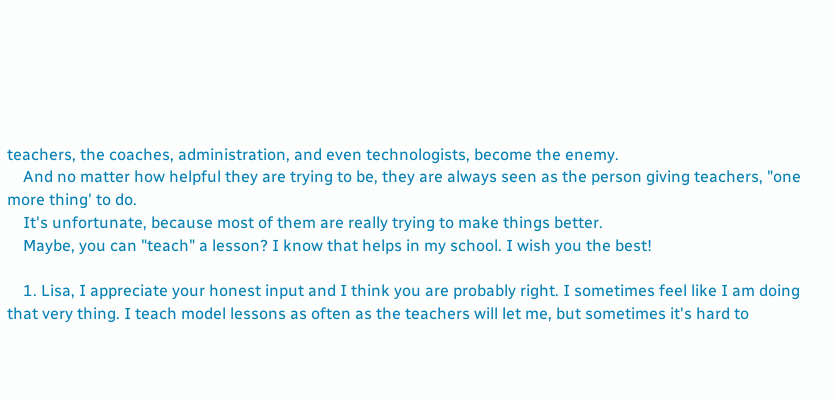teachers, the coaches, administration, and even technologists, become the enemy.
    And no matter how helpful they are trying to be, they are always seen as the person giving teachers, "one more thing' to do.
    It's unfortunate, because most of them are really trying to make things better.
    Maybe, you can "teach" a lesson? I know that helps in my school. I wish you the best!

    1. Lisa, I appreciate your honest input and I think you are probably right. I sometimes feel like I am doing that very thing. I teach model lessons as often as the teachers will let me, but sometimes it's hard to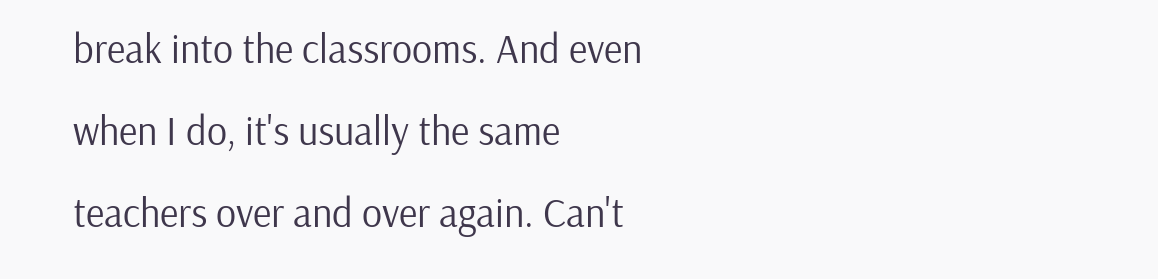break into the classrooms. And even when I do, it's usually the same teachers over and over again. Can't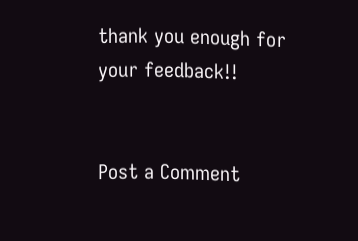thank you enough for your feedback!!


Post a Comment